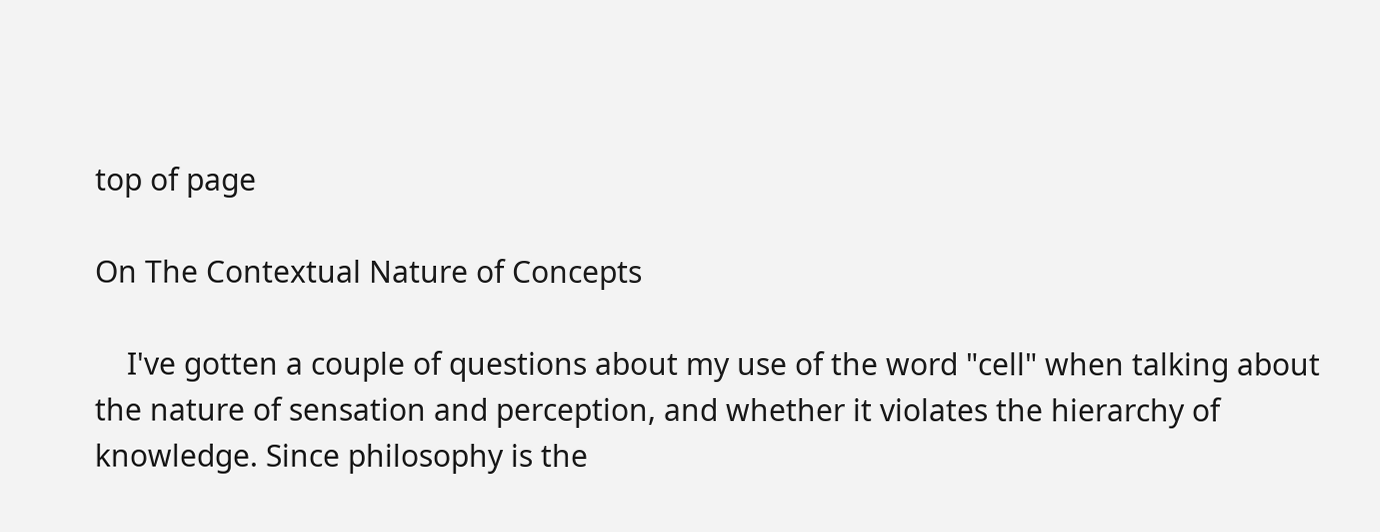top of page

On The Contextual Nature of Concepts

    I've gotten a couple of questions about my use of the word "cell" when talking about the nature of sensation and perception, and whether it violates the hierarchy of knowledge. Since philosophy is the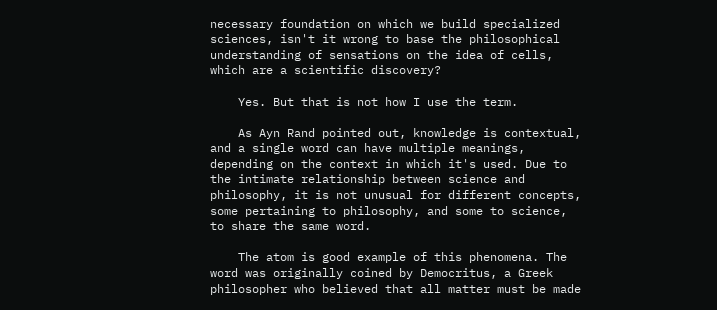necessary foundation on which we build specialized sciences, isn't it wrong to base the philosophical understanding of sensations on the idea of cells, which are a scientific discovery?

    Yes. But that is not how I use the term.

    As Ayn Rand pointed out, knowledge is contextual, and a single word can have multiple meanings, depending on the context in which it's used. Due to the intimate relationship between science and philosophy, it is not unusual for different concepts, some pertaining to philosophy, and some to science, to share the same word.

    The atom is good example of this phenomena. The word was originally coined by Democritus, a Greek philosopher who believed that all matter must be made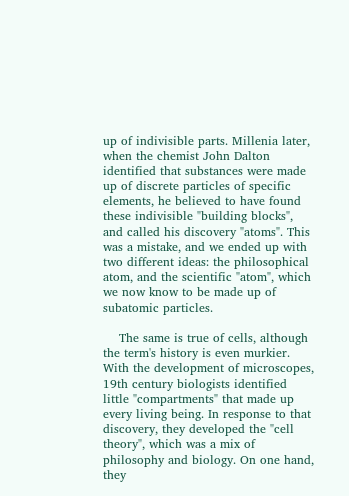up of indivisible parts. Millenia later, when the chemist John Dalton identified that substances were made up of discrete particles of specific elements, he believed to have found these indivisible "building blocks", and called his discovery "atoms". This was a mistake, and we ended up with two different ideas: the philosophical atom, and the scientific "atom", which we now know to be made up of subatomic particles.

    The same is true of cells, although the term's history is even murkier. With the development of microscopes, 19th century biologists identified little "compartments" that made up every living being. In response to that discovery, they developed the "cell theory", which was a mix of philosophy and biology. On one hand, they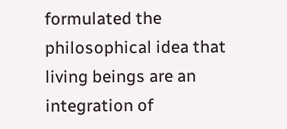formulated the philosophical idea that living beings are an integration of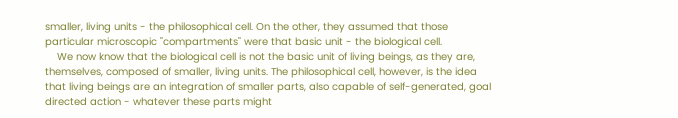smaller, living units - the philosophical cell. On the other, they assumed that those particular microscopic "compartments" were that basic unit - the biological cell.
    We now know that the biological cell is not the basic unit of living beings, as they are, themselves, composed of smaller, living units. The philosophical cell, however, is the idea that living beings are an integration of smaller parts, also capable of self-generated, goal directed action - whatever these parts might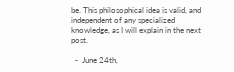be. This philosophical idea is valid, and independent of any specialized knowledge, as I will explain in the next post.

  -  June 24th,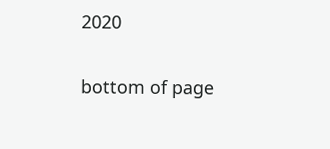2020

bottom of page